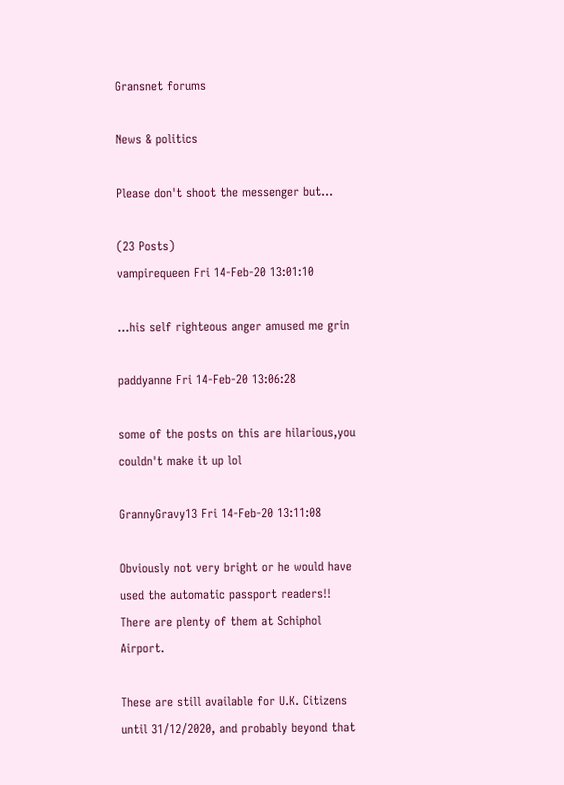Gransnet forums

News & politics

Please don't shoot the messenger but...

(23 Posts)
vampirequeen Fri 14-Feb-20 13:01:10

...his self righteous anger amused me grin

paddyanne Fri 14-Feb-20 13:06:28

some of the posts on this are hilarious,you couldn't make it up lol

GrannyGravy13 Fri 14-Feb-20 13:11:08

Obviously not very bright or he would have used the automatic passport readers!! There are plenty of them at Schiphol Airport.

These are still available for U.K. Citizens until 31/12/2020, and probably beyond that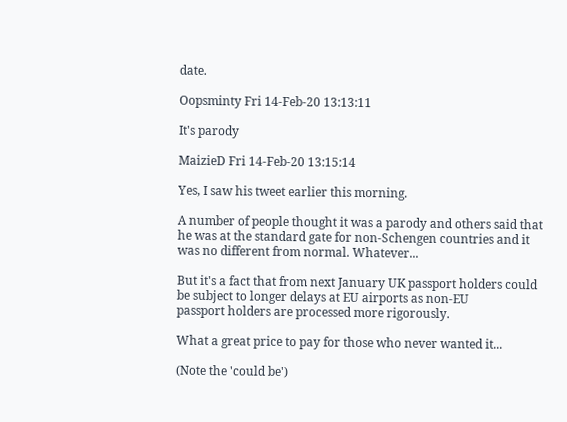date.

Oopsminty Fri 14-Feb-20 13:13:11

It's parody

MaizieD Fri 14-Feb-20 13:15:14

Yes, I saw his tweet earlier this morning.

A number of people thought it was a parody and others said that he was at the standard gate for non-Schengen countries and it was no different from normal. Whatever...

But it's a fact that from next January UK passport holders could be subject to longer delays at EU airports as non-EU
passport holders are processed more rigorously.

What a great price to pay for those who never wanted it...

(Note the 'could be')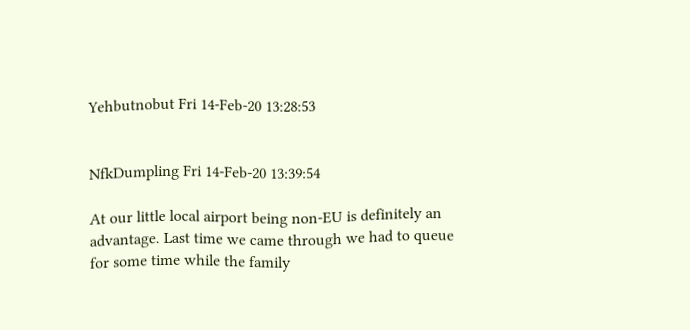Yehbutnobut Fri 14-Feb-20 13:28:53


NfkDumpling Fri 14-Feb-20 13:39:54

At our little local airport being non-EU is definitely an advantage. Last time we came through we had to queue for some time while the family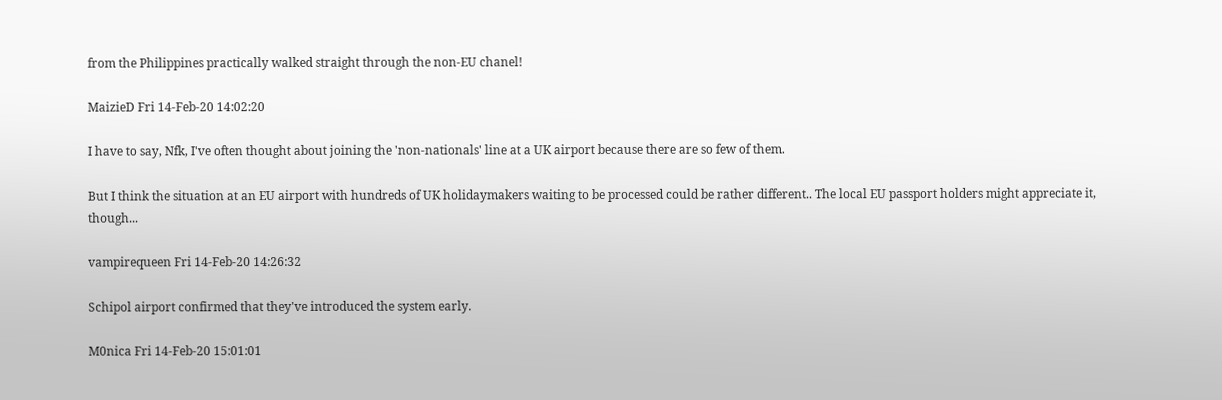from the Philippines practically walked straight through the non-EU chanel!

MaizieD Fri 14-Feb-20 14:02:20

I have to say, Nfk, I've often thought about joining the 'non-nationals' line at a UK airport because there are so few of them.

But I think the situation at an EU airport with hundreds of UK holidaymakers waiting to be processed could be rather different.. The local EU passport holders might appreciate it, though...

vampirequeen Fri 14-Feb-20 14:26:32

Schipol airport confirmed that they've introduced the system early.

M0nica Fri 14-Feb-20 15:01:01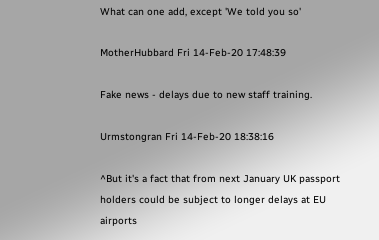What can one add, except 'We told you so'

MotherHubbard Fri 14-Feb-20 17:48:39

Fake news - delays due to new staff training.

Urmstongran Fri 14-Feb-20 18:38:16

^But it's a fact that from next January UK passport holders could be subject to longer delays at EU airports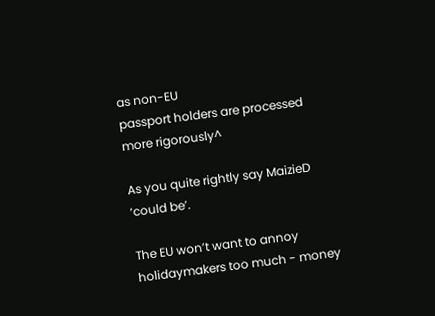as non-EU
passport holders are processed more rigorously^

As you quite rightly say MaizieD ‘could be’.

The EU won’t want to annoy holidaymakers too much - money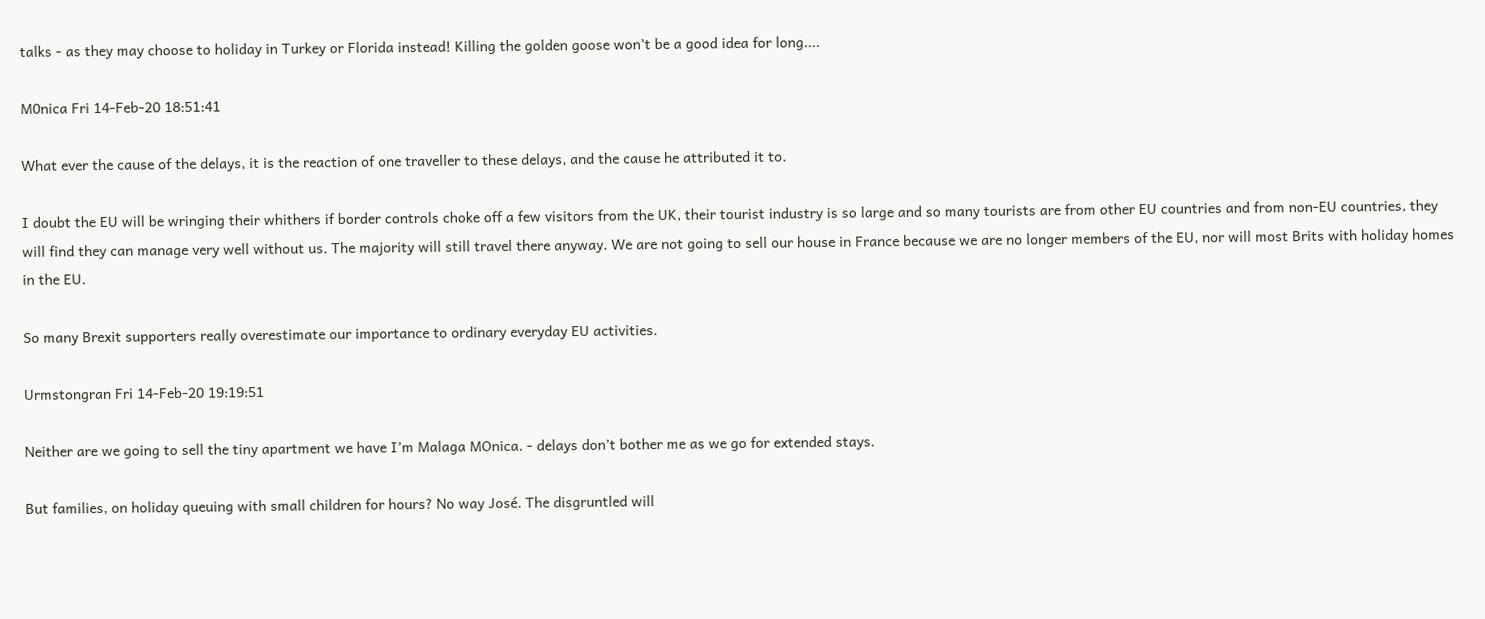talks - as they may choose to holiday in Turkey or Florida instead! Killing the golden goose won’t be a good idea for long....

M0nica Fri 14-Feb-20 18:51:41

What ever the cause of the delays, it is the reaction of one traveller to these delays, and the cause he attributed it to.

I doubt the EU will be wringing their whithers if border controls choke off a few visitors from the UK, their tourist industry is so large and so many tourists are from other EU countries and from non-EU countries, they will find they can manage very well without us. The majority will still travel there anyway. We are not going to sell our house in France because we are no longer members of the EU, nor will most Brits with holiday homes in the EU.

So many Brexit supporters really overestimate our importance to ordinary everyday EU activities.

Urmstongran Fri 14-Feb-20 19:19:51

Neither are we going to sell the tiny apartment we have I’m Malaga MOnica. - delays don’t bother me as we go for extended stays.

But families, on holiday queuing with small children for hours? No way José. The disgruntled will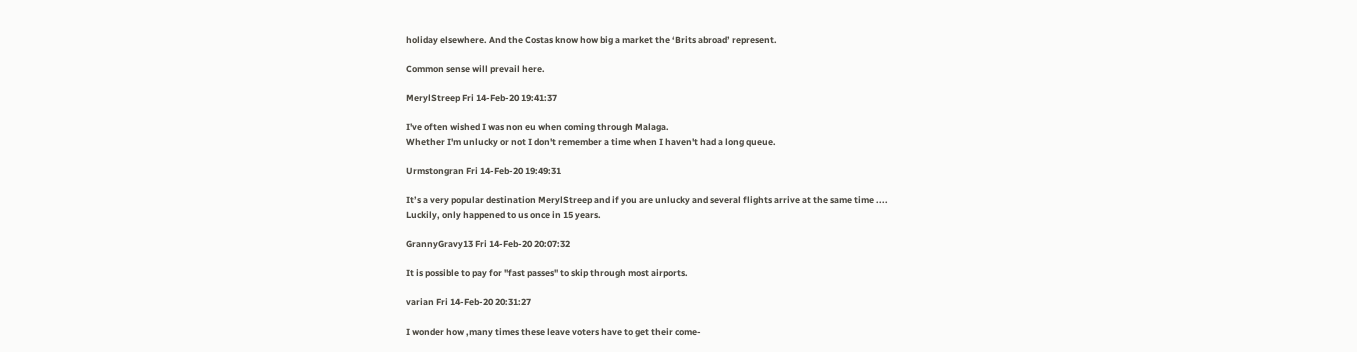holiday elsewhere. And the Costas know how big a market the ‘Brits abroad’ represent.

Common sense will prevail here.

MerylStreep Fri 14-Feb-20 19:41:37

I've often wished I was non eu when coming through Malaga.
Whether I'm unlucky or not I don't remember a time when I haven't had a long queue.

Urmstongran Fri 14-Feb-20 19:49:31

It’s a very popular destination MerylStreep and if you are unlucky and several flights arrive at the same time ....
Luckily, only happened to us once in 15 years.

GrannyGravy13 Fri 14-Feb-20 20:07:32

It is possible to pay for "fast passes" to skip through most airports.

varian Fri 14-Feb-20 20:31:27

I wonder how ,many times these leave voters have to get their come-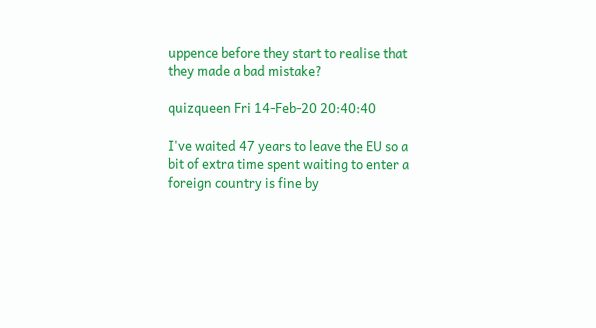uppence before they start to realise that they made a bad mistake?

quizqueen Fri 14-Feb-20 20:40:40

I've waited 47 years to leave the EU so a bit of extra time spent waiting to enter a foreign country is fine by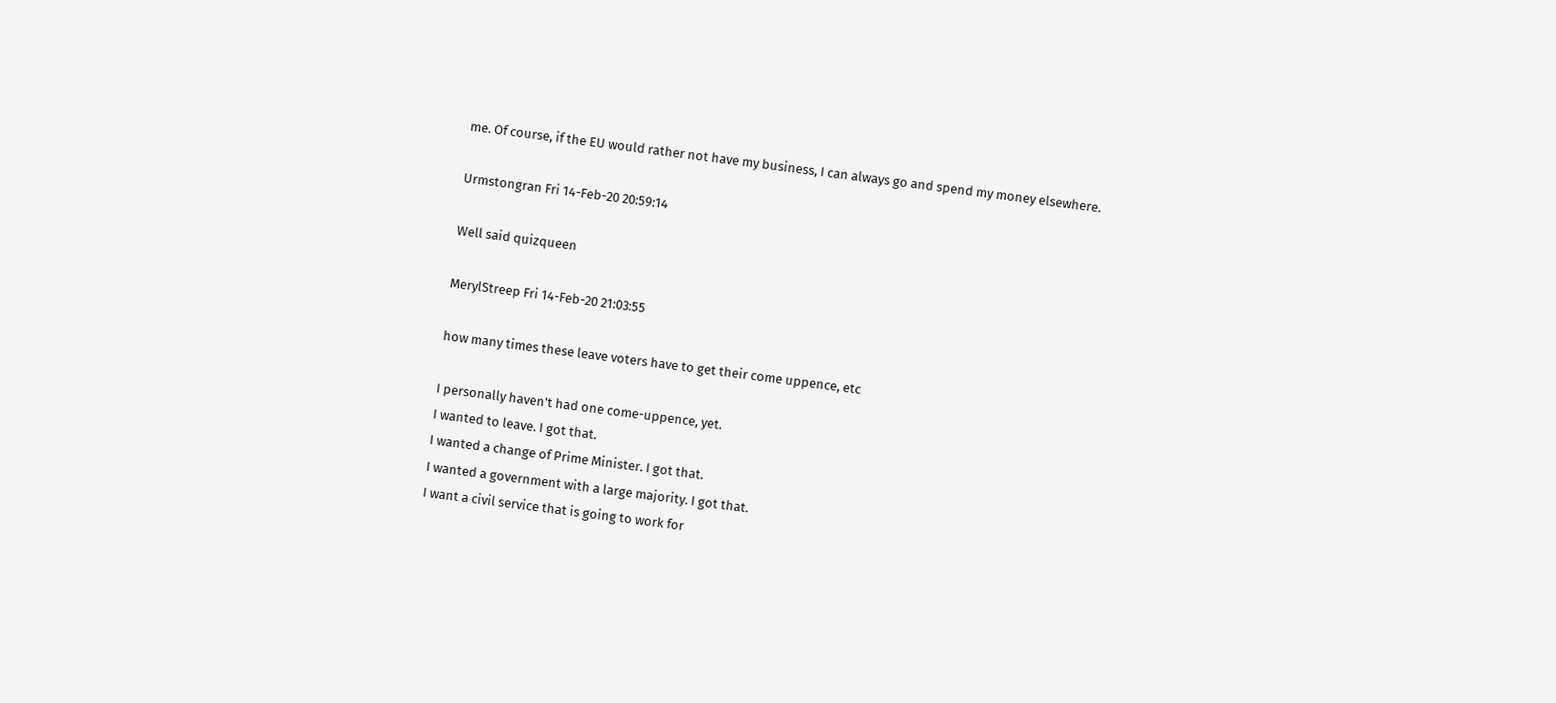me. Of course, if the EU would rather not have my business, I can always go and spend my money elsewhere.

Urmstongran Fri 14-Feb-20 20:59:14

Well said quizqueen

MerylStreep Fri 14-Feb-20 21:03:55

how many times these leave voters have to get their come uppence, etc

I personally haven't had one come-uppence, yet.
I wanted to leave. I got that.
I wanted a change of Prime Minister. I got that.
I wanted a government with a large majority. I got that.
I want a civil service that is going to work for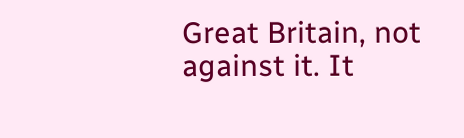Great Britain, not against it. It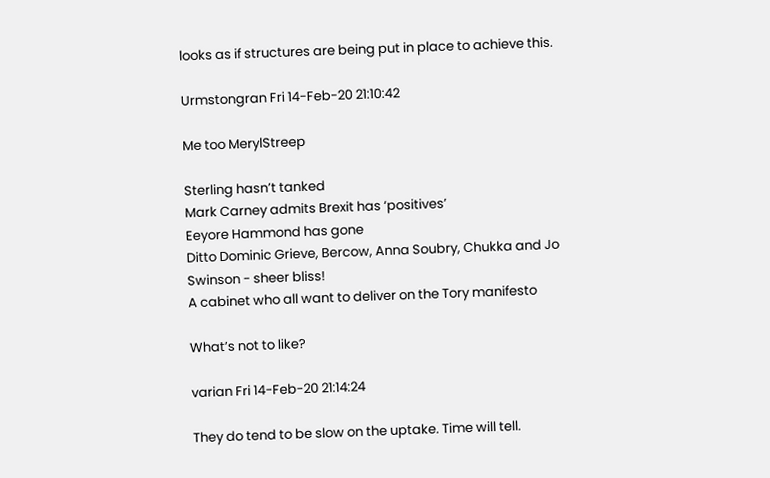looks as if structures are being put in place to achieve this.

Urmstongran Fri 14-Feb-20 21:10:42

Me too MerylStreep

Sterling hasn’t tanked
Mark Carney admits Brexit has ‘positives’
Eeyore Hammond has gone
Ditto Dominic Grieve, Bercow, Anna Soubry, Chukka and Jo Swinson - sheer bliss!
A cabinet who all want to deliver on the Tory manifesto

What’s not to like?

varian Fri 14-Feb-20 21:14:24

They do tend to be slow on the uptake. Time will tell.